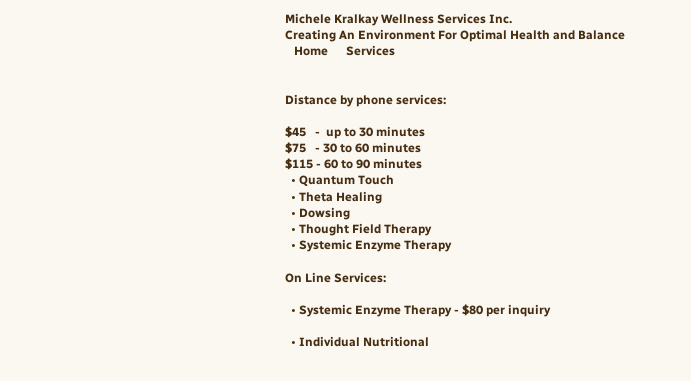Michele Kralkay Wellness Services Inc.
Creating An Environment For Optimal Health and Balance
   Home      Services


Distance by phone services:

$45   -  up to 30 minutes
$75   - 30 to 60 minutes
$115 - 60 to 90 minutes
  • Quantum Touch
  • Theta Healing
  • Dowsing
  • Thought Field Therapy
  • Systemic Enzyme Therapy

On Line Services:

  • Systemic Enzyme Therapy - $80 per inquiry

  • Individual Nutritional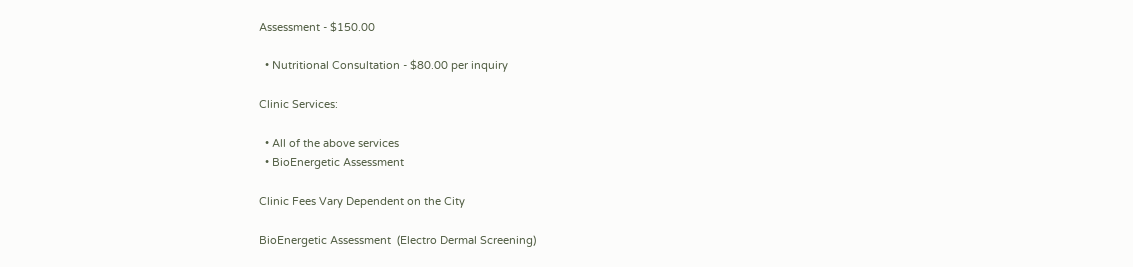Assessment - $150.00

  • Nutritional Consultation - $80.00 per inquiry

Clinic Services:

  • All of the above services
  • BioEnergetic Assessment

Clinic Fees Vary Dependent on the City

BioEnergetic Assessment  (Electro Dermal Screening)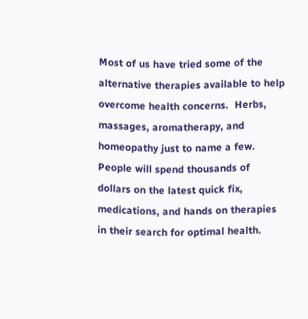Most of us have tried some of the alternative therapies available to help overcome health concerns.  Herbs, massages, aromatherapy, and homeopathy just to name a few.  People will spend thousands of dollars on the latest quick fix, medications, and hands on therapies in their search for optimal health.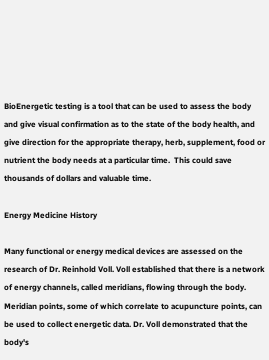BioEnergetic testing is a tool that can be used to assess the body and give visual confirmation as to the state of the body health, and give direction for the appropriate therapy, herb, supplement, food or nutrient the body needs at a particular time.  This could save thousands of dollars and valuable time.

Energy Medicine History

Many functional or energy medical devices are assessed on the research of Dr. Reinhold Voll. Voll established that there is a network of energy channels, called meridians, flowing through the body. Meridian points, some of which correlate to acupuncture points, can be used to collect energetic data. Dr. Voll demonstrated that the body's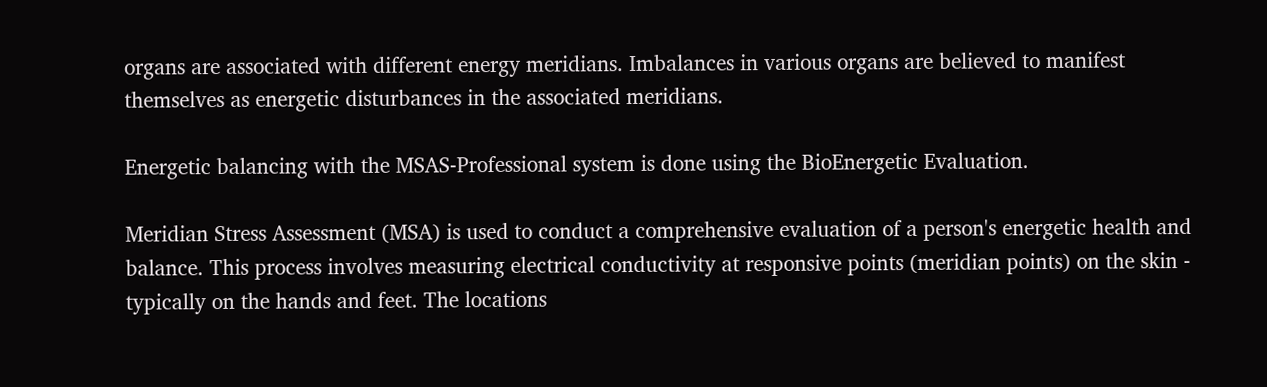organs are associated with different energy meridians. Imbalances in various organs are believed to manifest themselves as energetic disturbances in the associated meridians.

Energetic balancing with the MSAS-Professional system is done using the BioEnergetic Evaluation.

Meridian Stress Assessment (MSA) is used to conduct a comprehensive evaluation of a person's energetic health and balance. This process involves measuring electrical conductivity at responsive points (meridian points) on the skin - typically on the hands and feet. The locations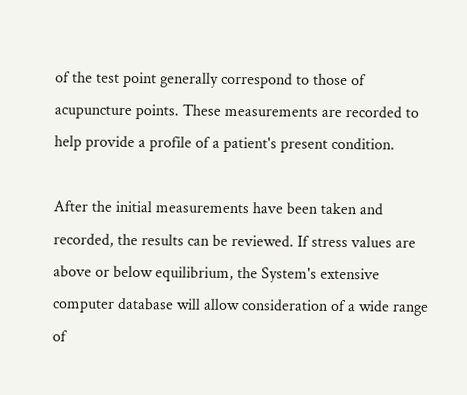of the test point generally correspond to those of acupuncture points. These measurements are recorded to help provide a profile of a patient's present condition.

After the initial measurements have been taken and recorded, the results can be reviewed. If stress values are above or below equilibrium, the System's extensive computer database will allow consideration of a wide range of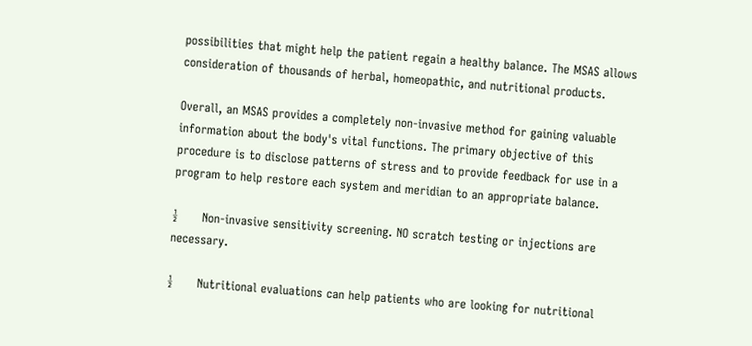possibilities that might help the patient regain a healthy balance. The MSAS allows consideration of thousands of herbal, homeopathic, and nutritional products.

Overall, an MSAS provides a completely non-invasive method for gaining valuable information about the body's vital functions. The primary objective of this procedure is to disclose patterns of stress and to provide feedback for use in a program to help restore each system and meridian to an appropriate balance.

½      Non-invasive sensitivity screening. NO scratch testing or injections are necessary.

½      Nutritional evaluations can help patients who are looking for nutritional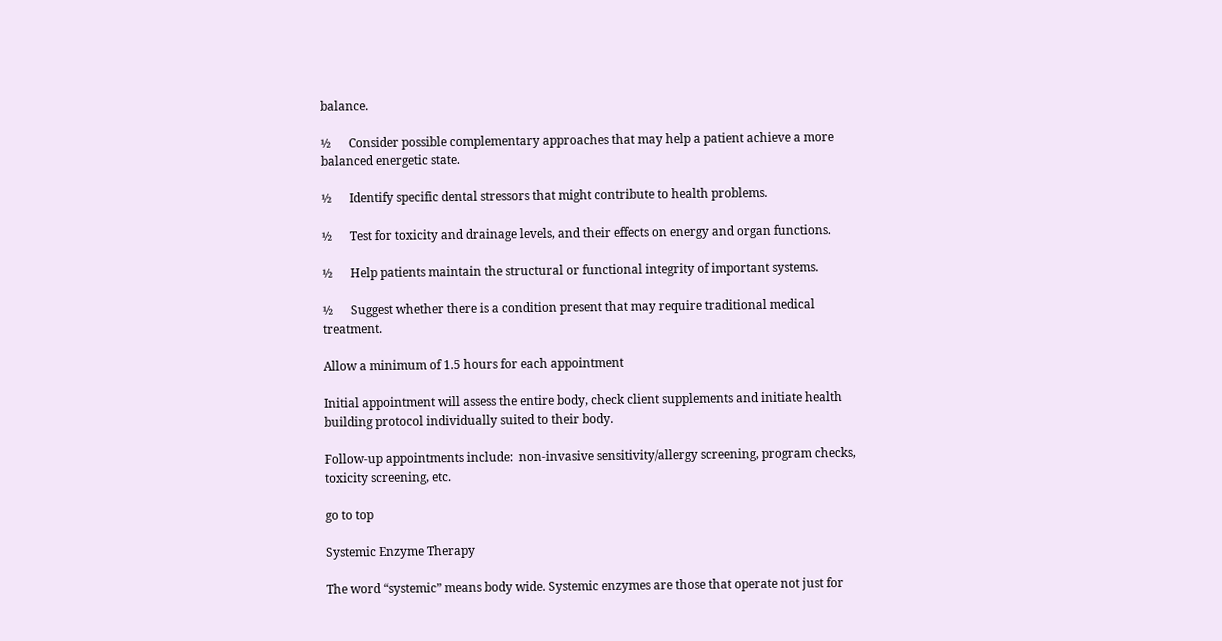balance.

½      Consider possible complementary approaches that may help a patient achieve a more balanced energetic state.

½      Identify specific dental stressors that might contribute to health problems.

½      Test for toxicity and drainage levels, and their effects on energy and organ functions.

½      Help patients maintain the structural or functional integrity of important systems.

½      Suggest whether there is a condition present that may require traditional medical treatment.

Allow a minimum of 1.5 hours for each appointment

Initial appointment will assess the entire body, check client supplements and initiate health building protocol individually suited to their body.

Follow-up appointments include:  non-invasive sensitivity/allergy screening, program checks, toxicity screening, etc.

go to top

Systemic Enzyme Therapy

The word “systemic” means body wide. Systemic enzymes are those that operate not just for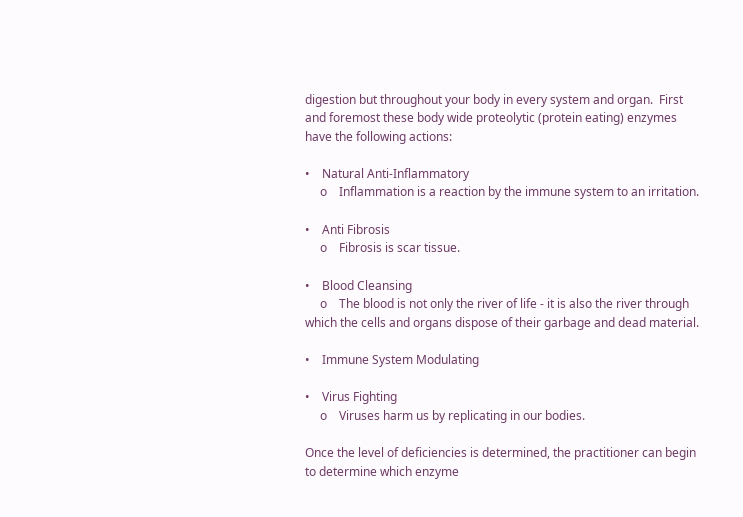digestion but throughout your body in every system and organ.  First and foremost these body wide proteolytic (protein eating) enzymes have the following actions:

•    Natural Anti-Inflammatory
     o    Inflammation is a reaction by the immune system to an irritation.

•    Anti Fibrosis
     o    Fibrosis is scar tissue.

•    Blood Cleansing
     o    The blood is not only the river of life - it is also the river through which the cells and organs dispose of their garbage and dead material.

•    Immune System Modulating

•    Virus Fighting
     o    Viruses harm us by replicating in our bodies.

Once the level of deficiencies is determined, the practitioner can begin to determine which enzyme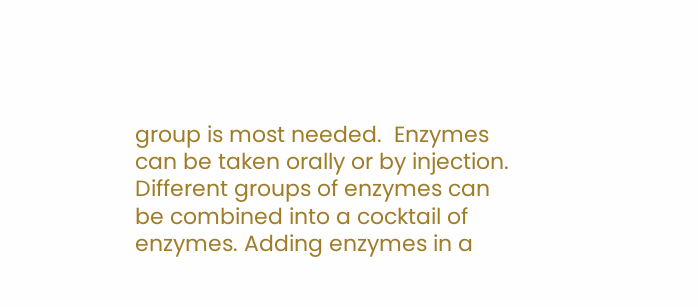group is most needed.  Enzymes can be taken orally or by injection.  Different groups of enzymes can be combined into a cocktail of enzymes. Adding enzymes in a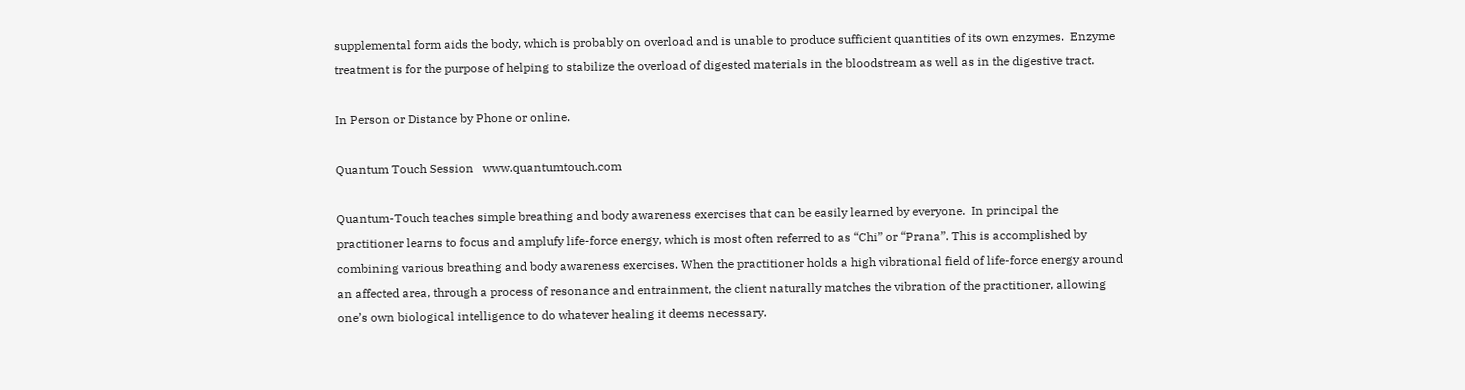supplemental form aids the body, which is probably on overload and is unable to produce sufficient quantities of its own enzymes.  Enzyme treatment is for the purpose of helping to stabilize the overload of digested materials in the bloodstream as well as in the digestive tract.

In Person or Distance by Phone or online.

Quantum Touch Session   www.quantumtouch.com

Quantum-Touch teaches simple breathing and body awareness exercises that can be easily learned by everyone.  In principal the practitioner learns to focus and amplufy life-force energy, which is most often referred to as “Chi” or “Prana”. This is accomplished by combining various breathing and body awareness exercises. When the practitioner holds a high vibrational field of life-force energy around an affected area, through a process of resonance and entrainment, the client naturally matches the vibration of the practitioner, allowing one’s own biological intelligence to do whatever healing it deems necessary.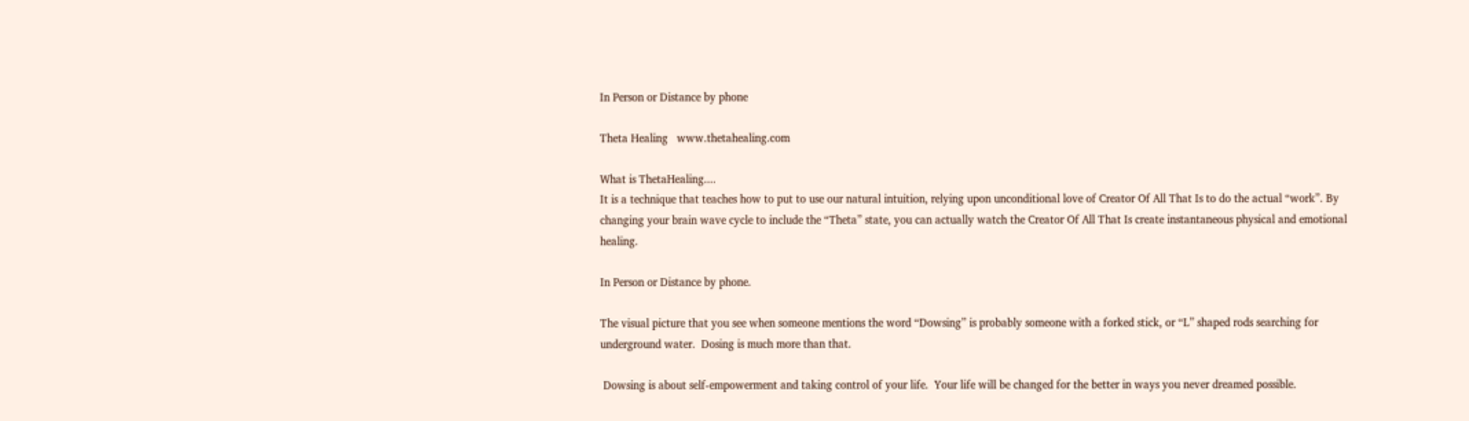In Person or Distance by phone

Theta Healing   www.thetahealing.com

What is ThetaHealing....
It is a technique that teaches how to put to use our natural intuition, relying upon unconditional love of Creator Of All That Is to do the actual “work”. By changing your brain wave cycle to include the “Theta” state, you can actually watch the Creator Of All That Is create instantaneous physical and emotional healing.

In Person or Distance by phone.

The visual picture that you see when someone mentions the word “Dowsing” is probably someone with a forked stick, or “L” shaped rods searching for underground water.  Dosing is much more than that.

 Dowsing is about self-empowerment and taking control of your life.  Your life will be changed for the better in ways you never dreamed possible.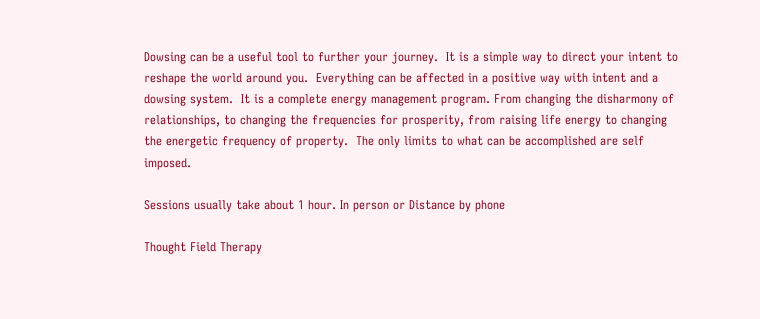Dowsing can be a useful tool to further your journey.  It is a simple way to direct your intent to reshape the world around you.  Everything can be affected in a positive way with intent and a dowsing system.  It is a complete energy management program. From changing the disharmony of relationships, to changing the frequencies for prosperity, from raising life energy to changing the energetic frequency of property.  The only limits to what can be accomplished are self imposed.

Sessions usually take about 1 hour. In person or Distance by phone

Thought Field Therapy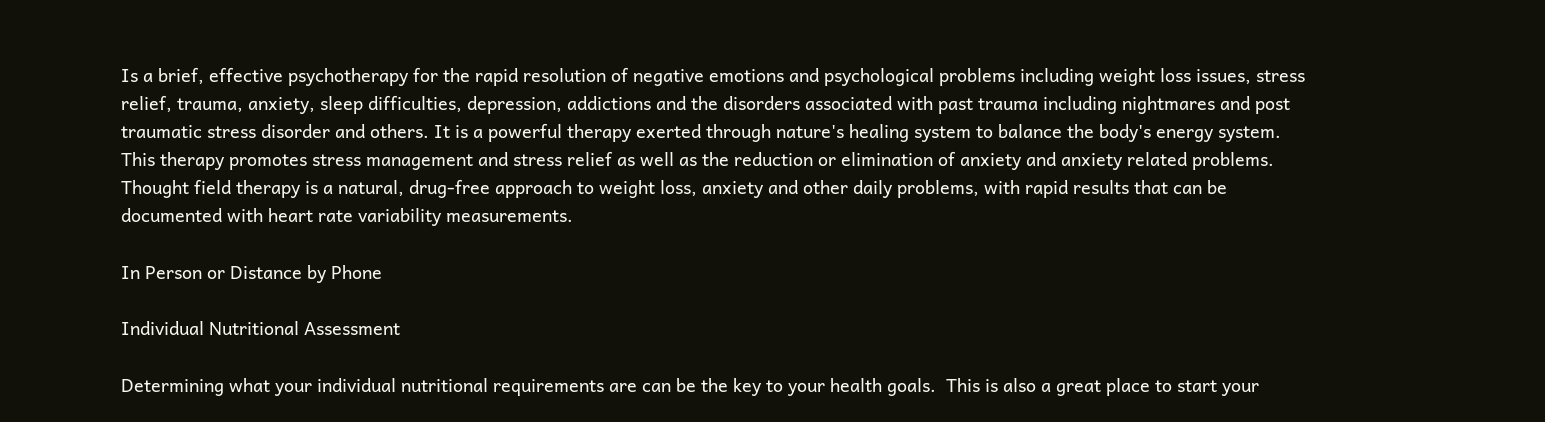Is a brief, effective psychotherapy for the rapid resolution of negative emotions and psychological problems including weight loss issues, stress relief, trauma, anxiety, sleep difficulties, depression, addictions and the disorders associated with past trauma including nightmares and post traumatic stress disorder and others. It is a powerful therapy exerted through nature's healing system to balance the body's energy system. This therapy promotes stress management and stress relief as well as the reduction or elimination of anxiety and anxiety related problems. Thought field therapy is a natural, drug-free approach to weight loss, anxiety and other daily problems, with rapid results that can be documented with heart rate variability measurements.

In Person or Distance by Phone

Individual Nutritional Assessment

Determining what your individual nutritional requirements are can be the key to your health goals.  This is also a great place to start your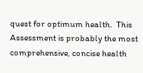quest for optimum health.  This Assessment is probably the most comprehensive, concise health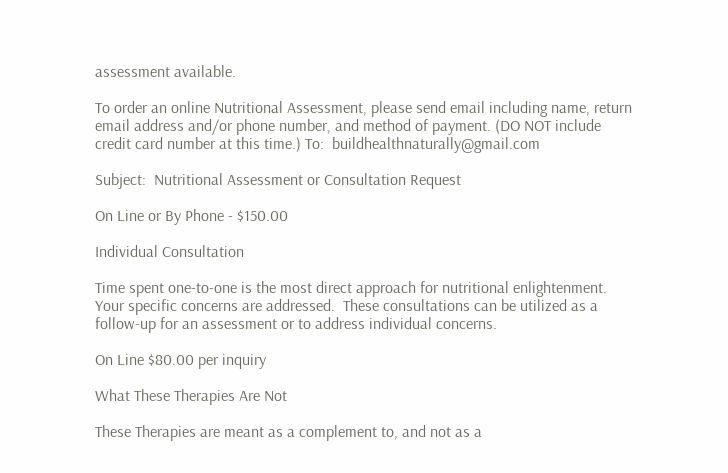assessment available.

To order an online Nutritional Assessment, please send email including name, return email address and/or phone number, and method of payment. (DO NOT include credit card number at this time.) To:  buildhealthnaturally@gmail.com

Subject:  Nutritional Assessment or Consultation Request

On Line or By Phone - $150.00

Individual Consultation

Time spent one-to-one is the most direct approach for nutritional enlightenment.  Your specific concerns are addressed.  These consultations can be utilized as a follow-up for an assessment or to address individual concerns.

On Line $80.00 per inquiry

What These Therapies Are Not

These Therapies are meant as a complement to, and not as a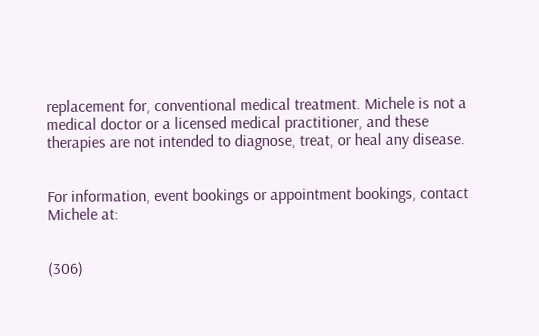replacement for, conventional medical treatment. Michele is not a medical doctor or a licensed medical practitioner, and these therapies are not intended to diagnose, treat, or heal any disease.


For information, event bookings or appointment bookings, contact Michele at:


(306)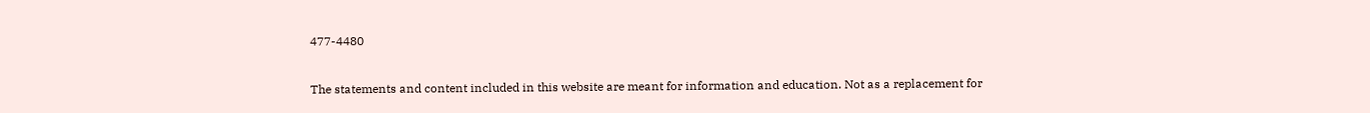477-4480

The statements and content included in this website are meant for information and education. Not as a replacement for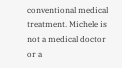conventional medical treatment. Michele is not a medical doctor or a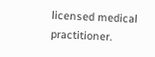licensed medical practitioner.